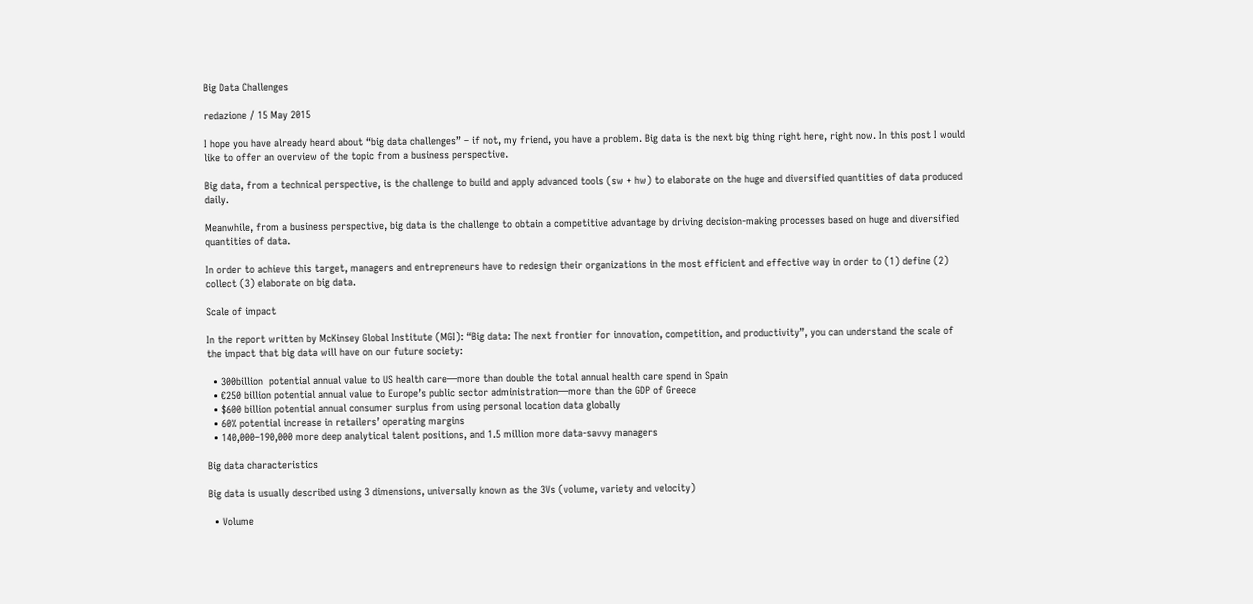Big Data Challenges

redazione / 15 May 2015

I hope you have already heard about “big data challenges” – if not, my friend, you have a problem. Big data is the next big thing right here, right now. In this post I would like to offer an overview of the topic from a business perspective.

Big data, from a technical perspective, is the challenge to build and apply advanced tools (sw + hw) to elaborate on the huge and diversified quantities of data produced daily.

Meanwhile, from a business perspective, big data is the challenge to obtain a competitive advantage by driving decision-making processes based on huge and diversified quantities of data.

In order to achieve this target, managers and entrepreneurs have to redesign their organizations in the most efficient and effective way in order to (1) define (2) collect (3) elaborate on big data.

Scale of impact

In the report written by McKinsey Global Institute (MGI): “Big data: The next frontier for innovation, competition, and productivity”, you can understand the scale of the impact that big data will have on our future society:

  • 300billion  potential annual value to US health care—more than double the total annual health care spend in Spain
  • €250 billion potential annual value to Europe’s public sector administration—more than the GDP of Greece
  • $600 billion potential annual consumer surplus from using personal location data globally
  • 60% potential increase in retailers’ operating margins
  • 140,000–190,000 more deep analytical talent positions, and 1.5 million more data-savvy managers

Big data characteristics

Big data is usually described using 3 dimensions, universally known as the 3Vs (volume, variety and velocity)

  • Volume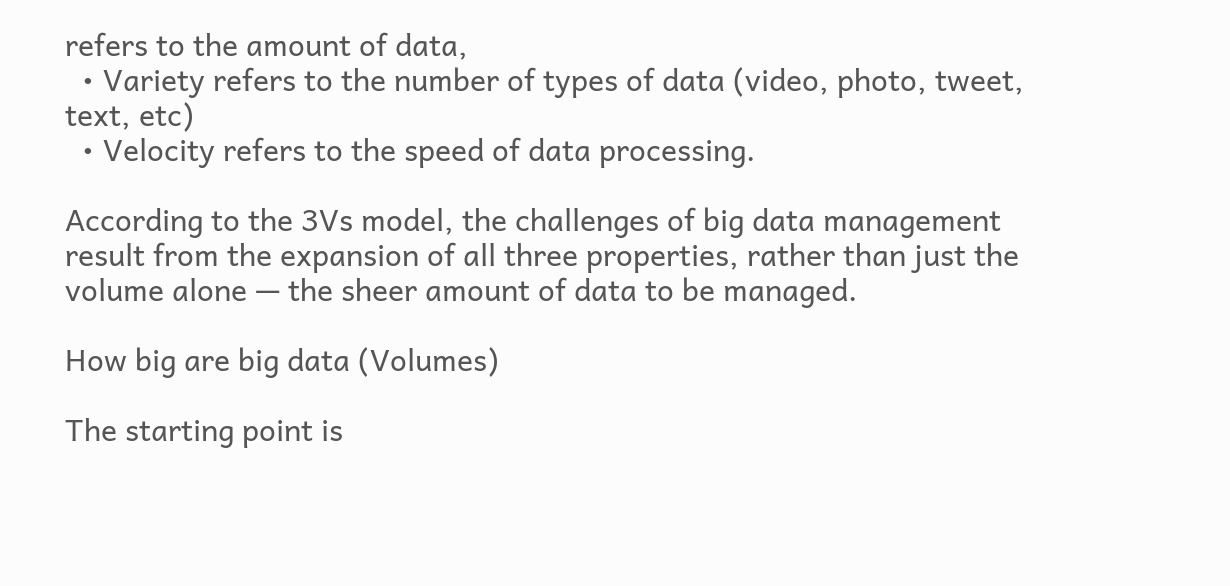refers to the amount of data,
  • Variety refers to the number of types of data (video, photo, tweet, text, etc)
  • Velocity refers to the speed of data processing.

According to the 3Vs model, the challenges of big data management result from the expansion of all three properties, rather than just the volume alone — the sheer amount of data to be managed.

How big are big data (Volumes)

The starting point is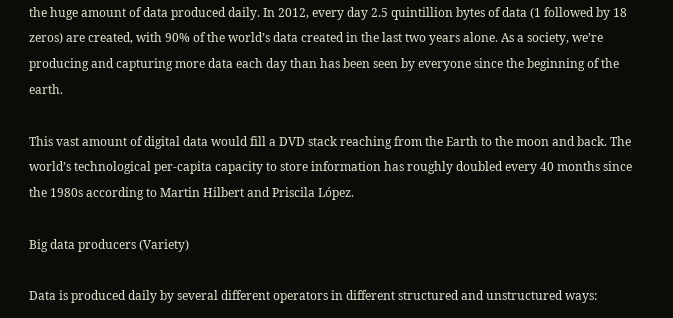the huge amount of data produced daily. In 2012, every day 2.5 quintillion bytes of data (1 followed by 18 zeros) are created, with 90% of the world’s data created in the last two years alone. As a society, we’re producing and capturing more data each day than has been seen by everyone since the beginning of the earth.

This vast amount of digital data would fill a DVD stack reaching from the Earth to the moon and back. The world’s technological per-capita capacity to store information has roughly doubled every 40 months since the 1980s according to Martin Hilbert and Priscila López.

Big data producers (Variety)

Data is produced daily by several different operators in different structured and unstructured ways: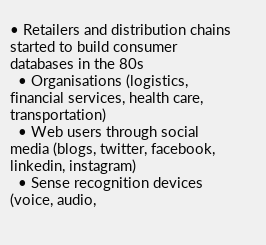• Retailers and distribution chains started to build consumer databases in the 80s
  • Organisations (logistics, financial services, health care, transportation)
  • Web users through social media (blogs, twitter, facebook, linkedin, instagram)
  • Sense recognition devices (voice, audio,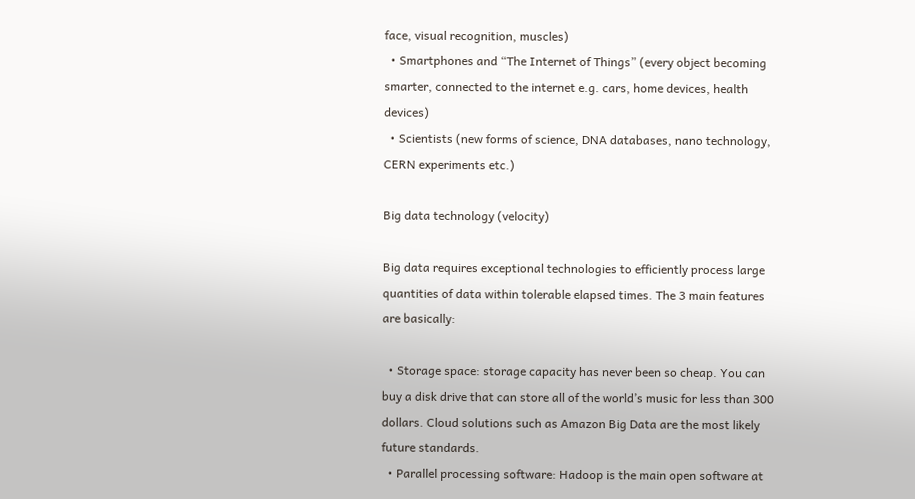face, visual recognition, muscles)
  • Smartphones and “The Internet of Things” (every object becoming smarter, connected to the internet e.g. cars, home devices, health devices)
  • Scientists (new forms of science, DNA databases, nano technology, CERN experiments etc.)

Big data technology (velocity)

Big data requires exceptional technologies to efficiently process large quantities of data within tolerable elapsed times. The 3 main features are basically:

  • Storage space: storage capacity has never been so cheap. You can buy a disk drive that can store all of the world’s music for less than 300 dollars. Cloud solutions such as Amazon Big Data are the most likely future standards.
  • Parallel processing software: Hadoop is the main open software at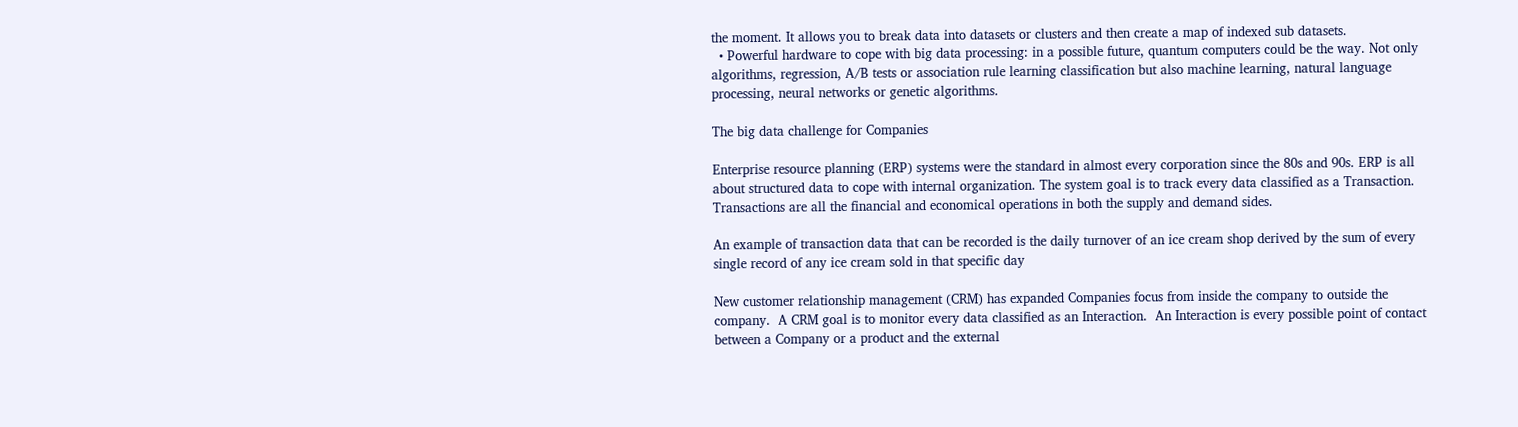the moment. It allows you to break data into datasets or clusters and then create a map of indexed sub datasets.
  • Powerful hardware to cope with big data processing: in a possible future, quantum computers could be the way. Not only algorithms, regression, A/B tests or association rule learning classification but also machine learning, natural language processing, neural networks or genetic algorithms.

The big data challenge for Companies

Enterprise resource planning (ERP) systems were the standard in almost every corporation since the 80s and 90s. ERP is all about structured data to cope with internal organization. The system goal is to track every data classified as a Transaction. Transactions are all the financial and economical operations in both the supply and demand sides.

An example of transaction data that can be recorded is the daily turnover of an ice cream shop derived by the sum of every single record of any ice cream sold in that specific day

New customer relationship management (CRM) has expanded Companies focus from inside the company to outside the company.  A CRM goal is to monitor every data classified as an Interaction.  An Interaction is every possible point of contact between a Company or a product and the external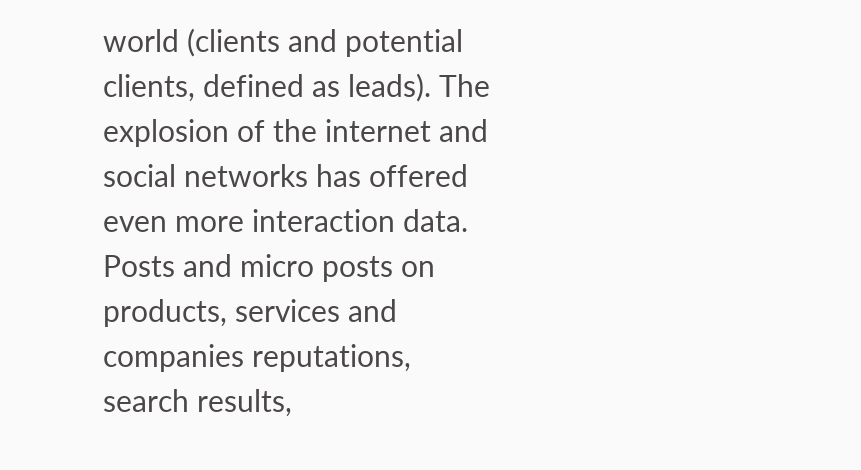world (clients and potential clients, defined as leads). The explosion of the internet and social networks has offered even more interaction data. Posts and micro posts on products, services and companies reputations, search results,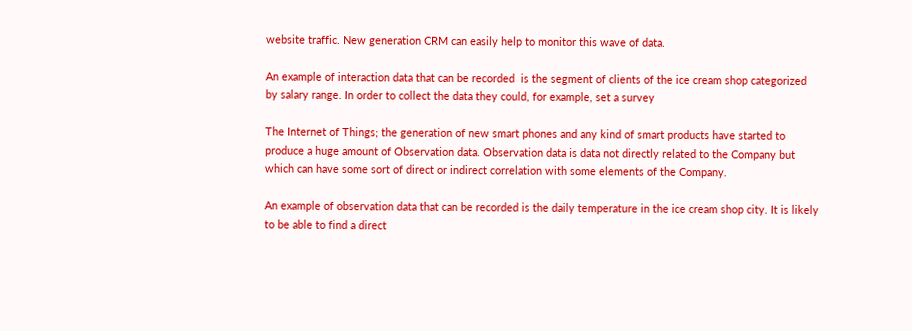website traffic. New generation CRM can easily help to monitor this wave of data.

An example of interaction data that can be recorded  is the segment of clients of the ice cream shop categorized by salary range. In order to collect the data they could, for example, set a survey

The Internet of Things; the generation of new smart phones and any kind of smart products have started to produce a huge amount of Observation data. Observation data is data not directly related to the Company but which can have some sort of direct or indirect correlation with some elements of the Company.

An example of observation data that can be recorded is the daily temperature in the ice cream shop city. It is likely to be able to find a direct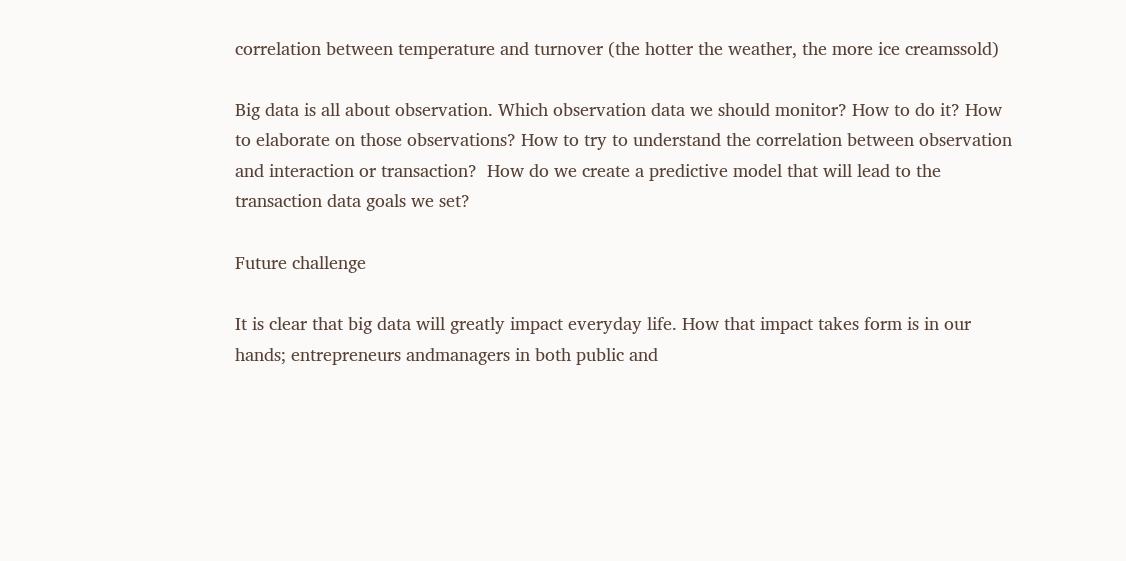correlation between temperature and turnover (the hotter the weather, the more ice creamssold)

Big data is all about observation. Which observation data we should monitor? How to do it? How to elaborate on those observations? How to try to understand the correlation between observation and interaction or transaction?  How do we create a predictive model that will lead to the transaction data goals we set?

Future challenge

It is clear that big data will greatly impact everyday life. How that impact takes form is in our hands; entrepreneurs andmanagers in both public and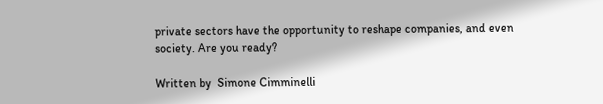private sectors have the opportunity to reshape companies, and even society. Are you ready?

Written by  Simone Cimminelli